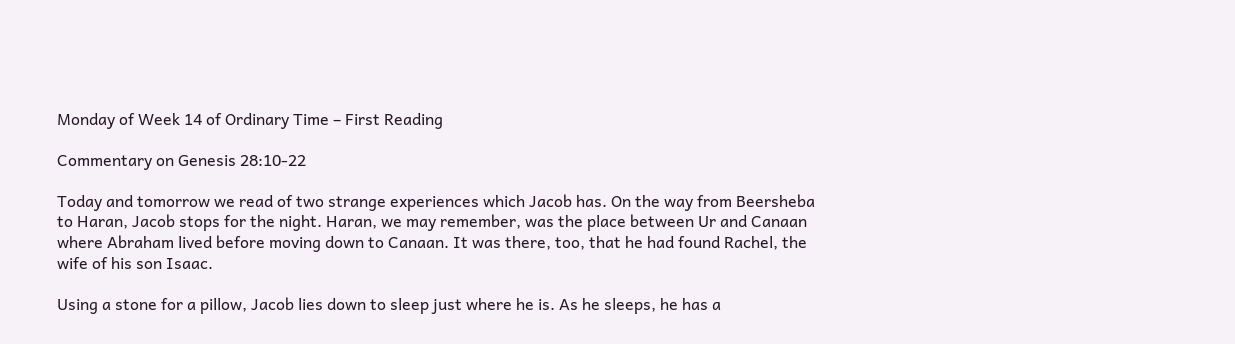Monday of Week 14 of Ordinary Time – First Reading

Commentary on Genesis 28:10-22

Today and tomorrow we read of two strange experiences which Jacob has. On the way from Beersheba to Haran, Jacob stops for the night. Haran, we may remember, was the place between Ur and Canaan where Abraham lived before moving down to Canaan. It was there, too, that he had found Rachel, the wife of his son Isaac.

Using a stone for a pillow, Jacob lies down to sleep just where he is. As he sleeps, he has a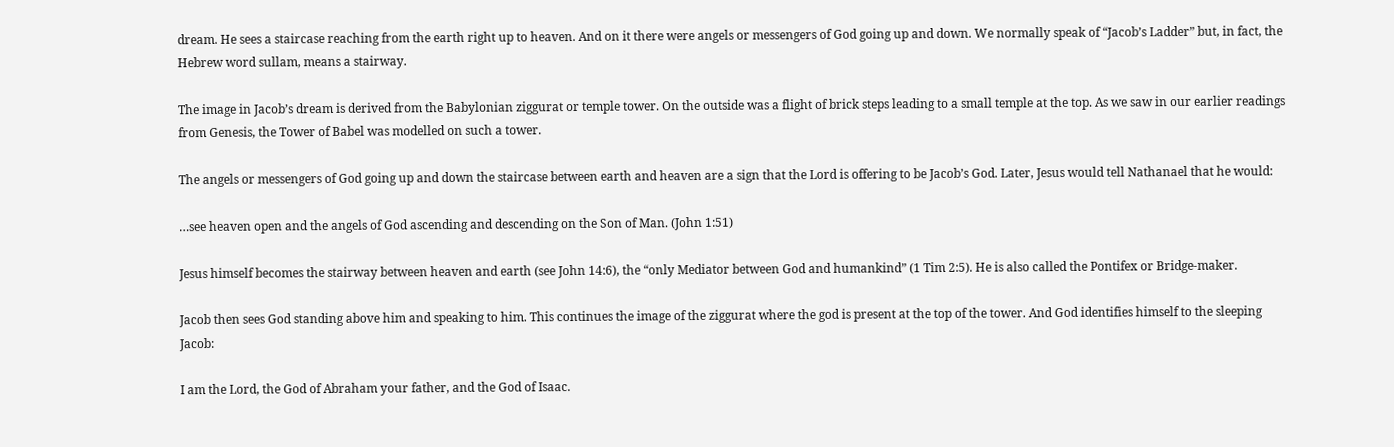dream. He sees a staircase reaching from the earth right up to heaven. And on it there were angels or messengers of God going up and down. We normally speak of “Jacob’s Ladder” but, in fact, the Hebrew word sullam, means a stairway.

The image in Jacob’s dream is derived from the Babylonian ziggurat or temple tower. On the outside was a flight of brick steps leading to a small temple at the top. As we saw in our earlier readings from Genesis, the Tower of Babel was modelled on such a tower.

The angels or messengers of God going up and down the staircase between earth and heaven are a sign that the Lord is offering to be Jacob’s God. Later, Jesus would tell Nathanael that he would:

…see heaven open and the angels of God ascending and descending on the Son of Man. (John 1:51)

Jesus himself becomes the stairway between heaven and earth (see John 14:6), the “only Mediator between God and humankind” (1 Tim 2:5). He is also called the Pontifex or Bridge-maker.

Jacob then sees God standing above him and speaking to him. This continues the image of the ziggurat where the god is present at the top of the tower. And God identifies himself to the sleeping Jacob:

I am the Lord, the God of Abraham your father, and the God of Isaac.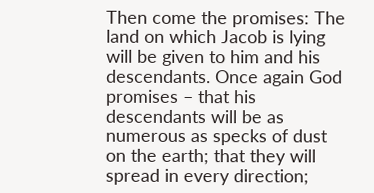Then come the promises: The land on which Jacob is lying will be given to him and his descendants. Once again God promises – that his descendants will be as numerous as specks of dust on the earth; that they will spread in every direction;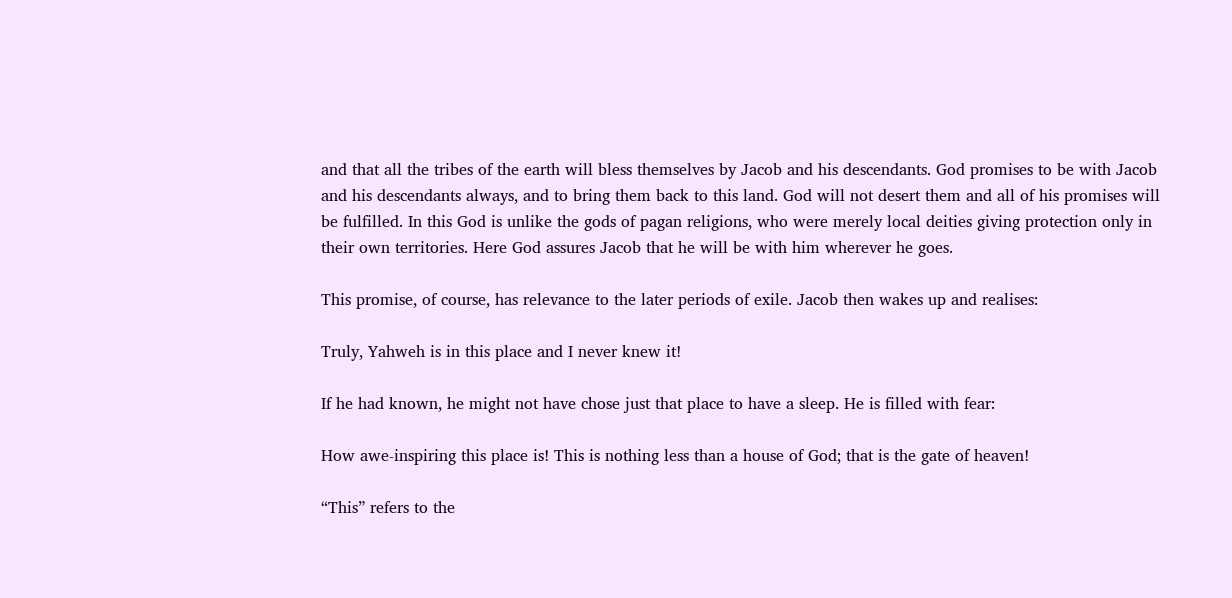and that all the tribes of the earth will bless themselves by Jacob and his descendants. God promises to be with Jacob and his descendants always, and to bring them back to this land. God will not desert them and all of his promises will be fulfilled. In this God is unlike the gods of pagan religions, who were merely local deities giving protection only in their own territories. Here God assures Jacob that he will be with him wherever he goes.

This promise, of course, has relevance to the later periods of exile. Jacob then wakes up and realises:

Truly, Yahweh is in this place and I never knew it!

If he had known, he might not have chose just that place to have a sleep. He is filled with fear:

How awe-inspiring this place is! This is nothing less than a house of God; that is the gate of heaven!

“This” refers to the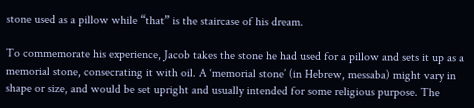stone used as a pillow while “that” is the staircase of his dream.

To commemorate his experience, Jacob takes the stone he had used for a pillow and sets it up as a memorial stone, consecrating it with oil. A ‘memorial stone’ (in Hebrew, messaba) might vary in shape or size, and would be set upright and usually intended for some religious purpose. The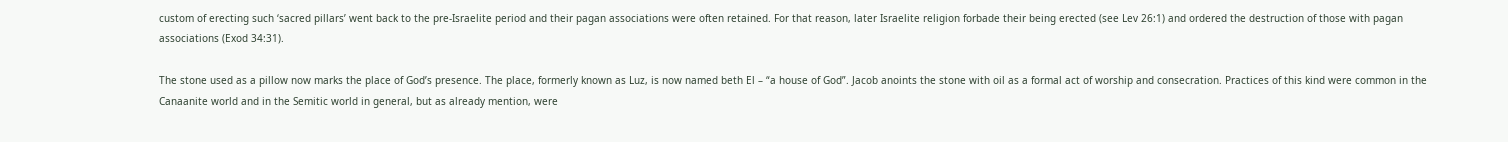custom of erecting such ‘sacred pillars’ went back to the pre-Israelite period and their pagan associations were often retained. For that reason, later Israelite religion forbade their being erected (see Lev 26:1) and ordered the destruction of those with pagan associations (Exod 34:31).

The stone used as a pillow now marks the place of God’s presence. The place, formerly known as Luz, is now named beth El – “a house of God”. Jacob anoints the stone with oil as a formal act of worship and consecration. Practices of this kind were common in the Canaanite world and in the Semitic world in general, but as already mention, were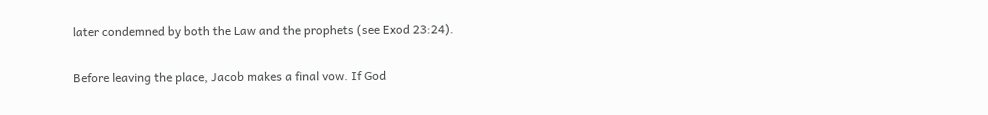later condemned by both the Law and the prophets (see Exod 23:24).

Before leaving the place, Jacob makes a final vow. If God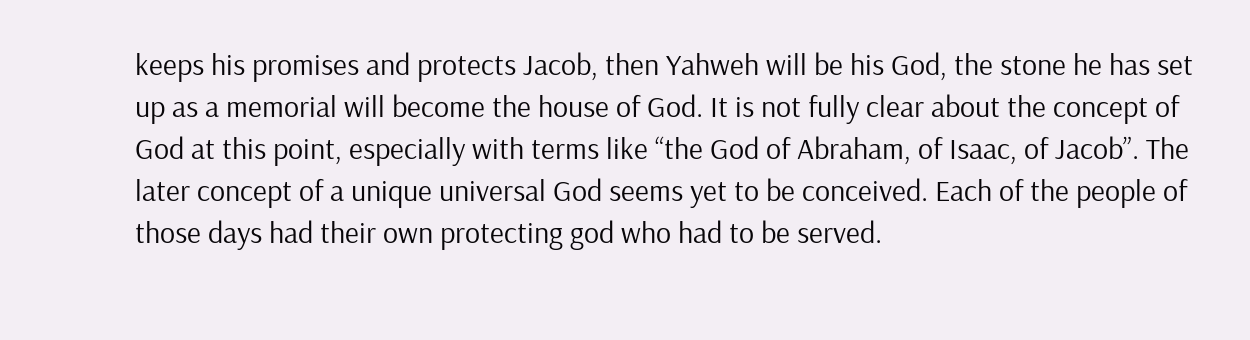keeps his promises and protects Jacob, then Yahweh will be his God, the stone he has set up as a memorial will become the house of God. It is not fully clear about the concept of God at this point, especially with terms like “the God of Abraham, of Isaac, of Jacob”. The later concept of a unique universal God seems yet to be conceived. Each of the people of those days had their own protecting god who had to be served.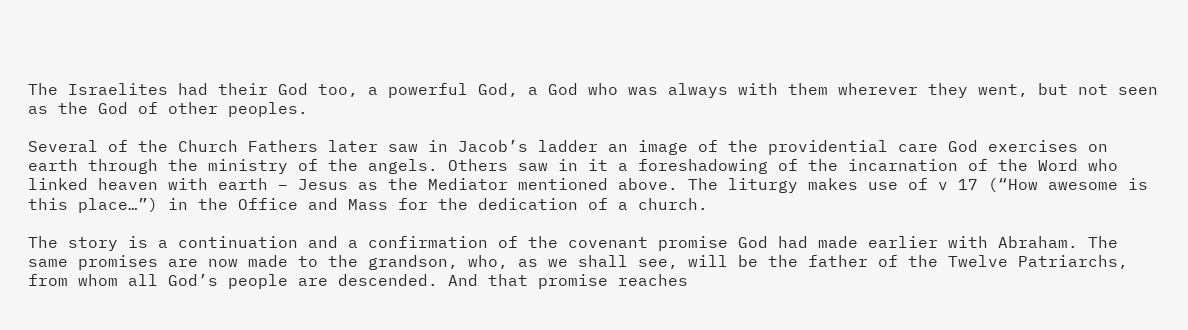The Israelites had their God too, a powerful God, a God who was always with them wherever they went, but not seen as the God of other peoples.

Several of the Church Fathers later saw in Jacob’s ladder an image of the providential care God exercises on earth through the ministry of the angels. Others saw in it a foreshadowing of the incarnation of the Word who linked heaven with earth – Jesus as the Mediator mentioned above. The liturgy makes use of v 17 (“How awesome is this place…”) in the Office and Mass for the dedication of a church.

The story is a continuation and a confirmation of the covenant promise God had made earlier with Abraham. The same promises are now made to the grandson, who, as we shall see, will be the father of the Twelve Patriarchs, from whom all God’s people are descended. And that promise reaches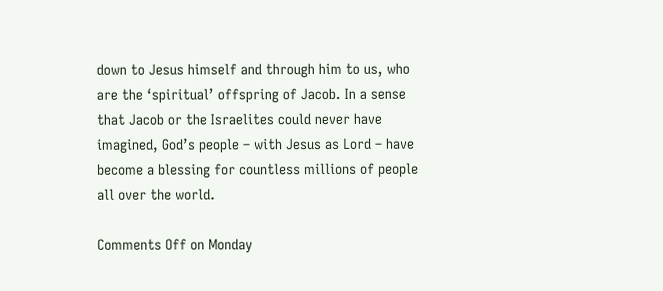down to Jesus himself and through him to us, who are the ‘spiritual’ offspring of Jacob. In a sense that Jacob or the Israelites could never have imagined, God’s people – with Jesus as Lord – have become a blessing for countless millions of people all over the world.

Comments Off on Monday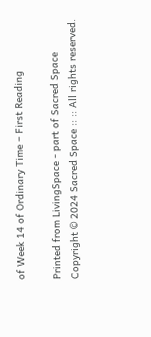of Week 14 of Ordinary Time – First Reading

Printed from LivingSpace - part of Sacred Space
Copyright © 2024 Sacred Space :: :: All rights reserved.